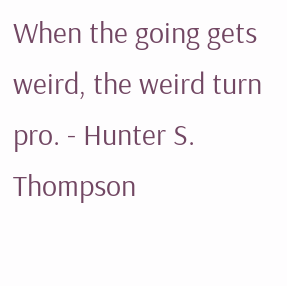When the going gets weird, the weird turn pro. - Hunter S. Thompson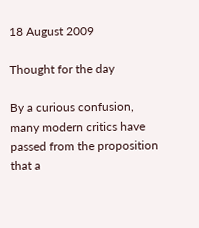18 August 2009

Thought for the day

By a curious confusion, many modern critics have passed from the proposition that a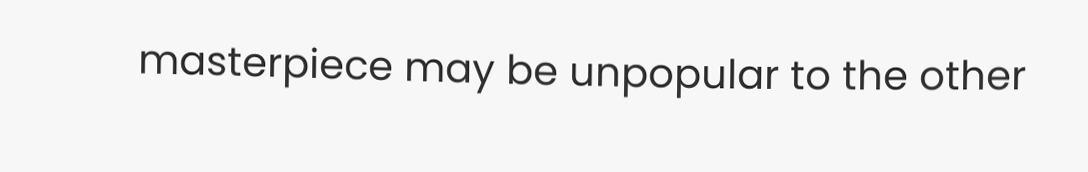masterpiece may be unpopular to the other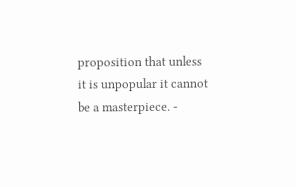proposition that unless it is unpopular it cannot be a masterpiece. -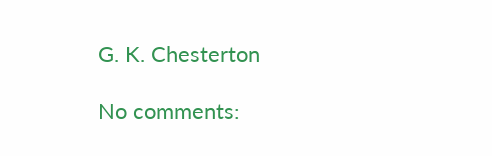G. K. Chesterton

No comments: